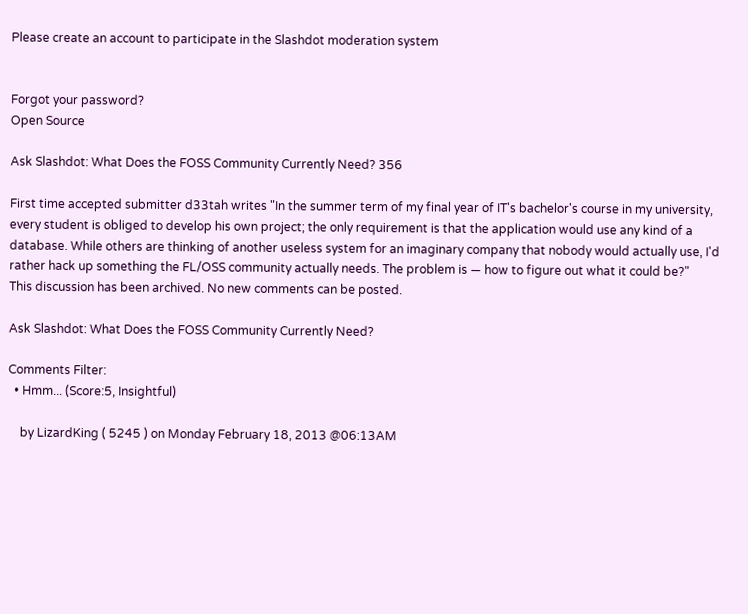Please create an account to participate in the Slashdot moderation system


Forgot your password?
Open Source

Ask Slashdot: What Does the FOSS Community Currently Need? 356

First time accepted submitter d33tah writes "In the summer term of my final year of IT's bachelor's course in my university, every student is obliged to develop his own project; the only requirement is that the application would use any kind of a database. While others are thinking of another useless system for an imaginary company that nobody would actually use, I'd rather hack up something the FL/OSS community actually needs. The problem is — how to figure out what it could be?"
This discussion has been archived. No new comments can be posted.

Ask Slashdot: What Does the FOSS Community Currently Need?

Comments Filter:
  • Hmm... (Score:5, Insightful)

    by LizardKing ( 5245 ) on Monday February 18, 2013 @06:13AM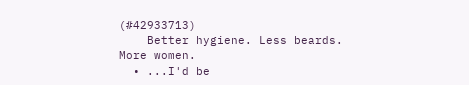(#42933713)
    Better hygiene. Less beards. More women.
  • ...I'd be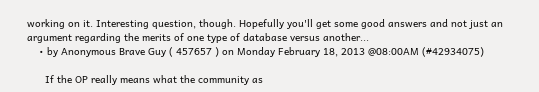working on it. Interesting question, though. Hopefully you'll get some good answers and not just an argument regarding the merits of one type of database versus another...
    • by Anonymous Brave Guy ( 457657 ) on Monday February 18, 2013 @08:00AM (#42934075)

      If the OP really means what the community as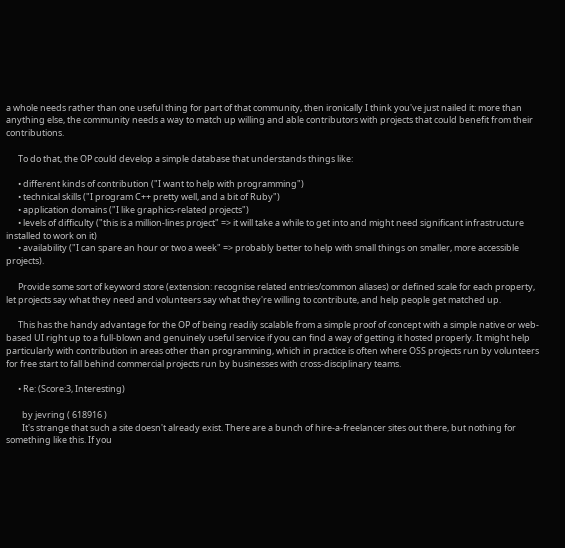a whole needs rather than one useful thing for part of that community, then ironically I think you've just nailed it: more than anything else, the community needs a way to match up willing and able contributors with projects that could benefit from their contributions.

      To do that, the OP could develop a simple database that understands things like:

      • different kinds of contribution ("I want to help with programming")
      • technical skills ("I program C++ pretty well, and a bit of Ruby")
      • application domains ("I like graphics-related projects")
      • levels of difficulty ("this is a million-lines project" => it will take a while to get into and might need significant infrastructure installed to work on it)
      • availability ("I can spare an hour or two a week" => probably better to help with small things on smaller, more accessible projects).

      Provide some sort of keyword store (extension: recognise related entries/common aliases) or defined scale for each property, let projects say what they need and volunteers say what they're willing to contribute, and help people get matched up.

      This has the handy advantage for the OP of being readily scalable from a simple proof of concept with a simple native or web-based UI right up to a full-blown and genuinely useful service if you can find a way of getting it hosted properly. It might help particularly with contribution in areas other than programming, which in practice is often where OSS projects run by volunteers for free start to fall behind commercial projects run by businesses with cross-disciplinary teams.

      • Re: (Score:3, Interesting)

        by jevring ( 618916 )
        It's strange that such a site doesn't already exist. There are a bunch of hire-a-freelancer sites out there, but nothing for something like this. If you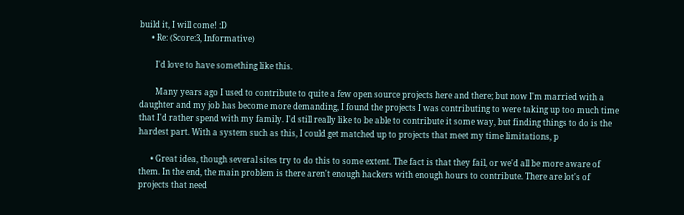build it, I will come! :D
      • Re: (Score:3, Informative)

        I'd love to have something like this.

        Many years ago I used to contribute to quite a few open source projects here and there; but now I'm married with a daughter and my job has become more demanding, I found the projects I was contributing to were taking up too much time that I'd rather spend with my family. I'd still really like to be able to contribute it some way, but finding things to do is the hardest part. With a system such as this, I could get matched up to projects that meet my time limitations, p

      • Great idea, though several sites try to do this to some extent. The fact is that they fail, or we'd all be more aware of them. In the end, the main problem is there aren't enough hackers with enough hours to contribute. There are lot's of projects that need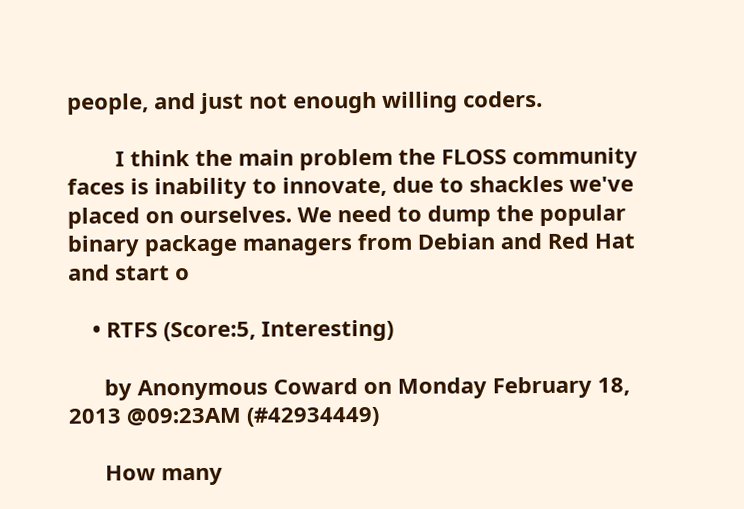people, and just not enough willing coders.

        I think the main problem the FLOSS community faces is inability to innovate, due to shackles we've placed on ourselves. We need to dump the popular binary package managers from Debian and Red Hat and start o

    • RTFS (Score:5, Interesting)

      by Anonymous Coward on Monday February 18, 2013 @09:23AM (#42934449)

      How many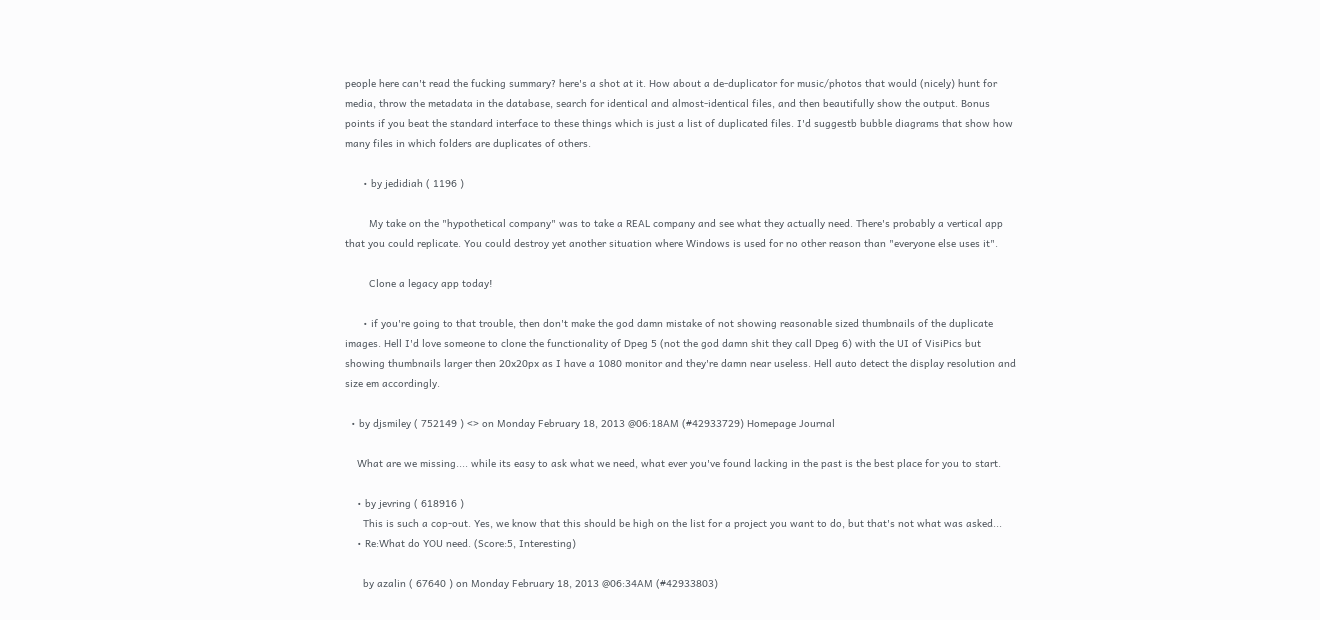people here can't read the fucking summary? here's a shot at it. How about a de-duplicator for music/photos that would (nicely) hunt for media, throw the metadata in the database, search for identical and almost-identical files, and then beautifully show the output. Bonus points if you beat the standard interface to these things which is just a list of duplicated files. I'd suggestb bubble diagrams that show how many files in which folders are duplicates of others.

      • by jedidiah ( 1196 )

        My take on the "hypothetical company" was to take a REAL company and see what they actually need. There's probably a vertical app that you could replicate. You could destroy yet another situation where Windows is used for no other reason than "everyone else uses it".

        Clone a legacy app today!

      • if you're going to that trouble, then don't make the god damn mistake of not showing reasonable sized thumbnails of the duplicate images. Hell I'd love someone to clone the functionality of Dpeg 5 (not the god damn shit they call Dpeg 6) with the UI of VisiPics but showing thumbnails larger then 20x20px as I have a 1080 monitor and they're damn near useless. Hell auto detect the display resolution and size em accordingly.

  • by djsmiley ( 752149 ) <> on Monday February 18, 2013 @06:18AM (#42933729) Homepage Journal

    What are we missing.... while its easy to ask what we need, what ever you've found lacking in the past is the best place for you to start.

    • by jevring ( 618916 )
      This is such a cop-out. Yes, we know that this should be high on the list for a project you want to do, but that's not what was asked...
    • Re:What do YOU need. (Score:5, Interesting)

      by azalin ( 67640 ) on Monday February 18, 2013 @06:34AM (#42933803)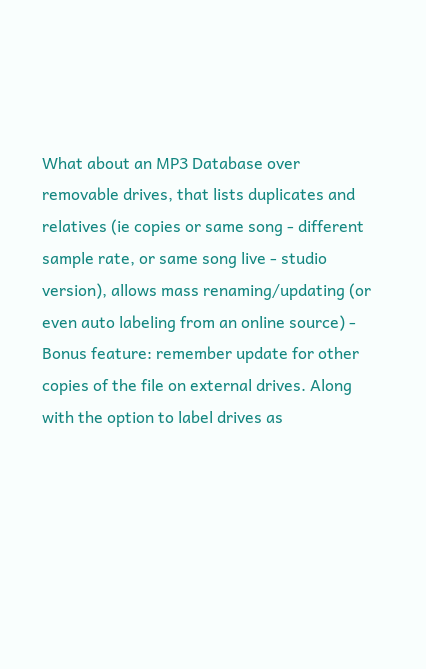What about an MP3 Database over removable drives, that lists duplicates and relatives (ie copies or same song - different sample rate, or same song live - studio version), allows mass renaming/updating (or even auto labeling from an online source) - Bonus feature: remember update for other copies of the file on external drives. Along with the option to label drives as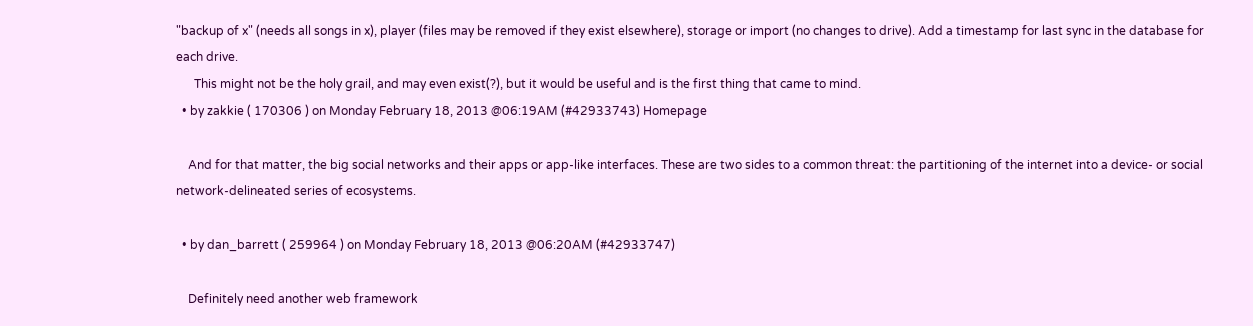"backup of x" (needs all songs in x), player (files may be removed if they exist elsewhere), storage or import (no changes to drive). Add a timestamp for last sync in the database for each drive.
      This might not be the holy grail, and may even exist(?), but it would be useful and is the first thing that came to mind.
  • by zakkie ( 170306 ) on Monday February 18, 2013 @06:19AM (#42933743) Homepage

    And for that matter, the big social networks and their apps or app-like interfaces. These are two sides to a common threat: the partitioning of the internet into a device- or social network-delineated series of ecosystems.

  • by dan_barrett ( 259964 ) on Monday February 18, 2013 @06:20AM (#42933747)

    Definitely need another web framework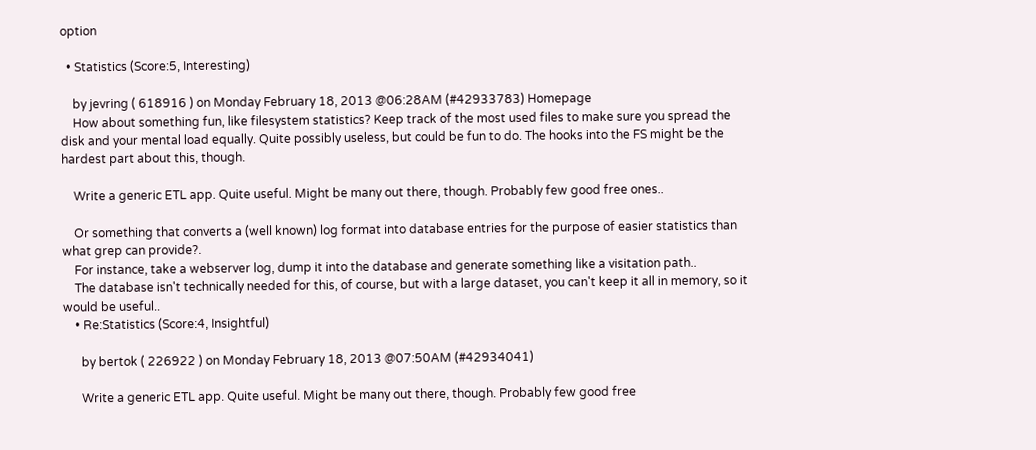option

  • Statistics (Score:5, Interesting)

    by jevring ( 618916 ) on Monday February 18, 2013 @06:28AM (#42933783) Homepage
    How about something fun, like filesystem statistics? Keep track of the most used files to make sure you spread the disk and your mental load equally. Quite possibly useless, but could be fun to do. The hooks into the FS might be the hardest part about this, though.

    Write a generic ETL app. Quite useful. Might be many out there, though. Probably few good free ones..

    Or something that converts a (well known) log format into database entries for the purpose of easier statistics than what grep can provide?.
    For instance, take a webserver log, dump it into the database and generate something like a visitation path..
    The database isn't technically needed for this, of course, but with a large dataset, you can't keep it all in memory, so it would be useful..
    • Re:Statistics (Score:4, Insightful)

      by bertok ( 226922 ) on Monday February 18, 2013 @07:50AM (#42934041)

      Write a generic ETL app. Quite useful. Might be many out there, though. Probably few good free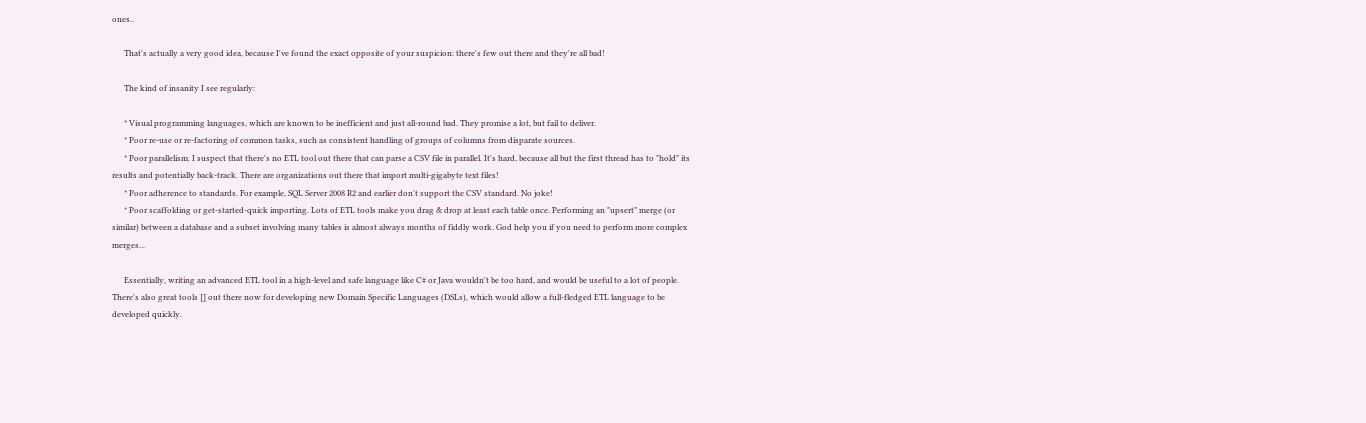ones..

      That's actually a very good idea, because I've found the exact opposite of your suspicion: there's few out there and they're all bad!

      The kind of insanity I see regularly:

      * Visual programming languages, which are known to be inefficient and just all-round bad. They promise a lot, but fail to deliver.
      * Poor re-use or re-factoring of common tasks, such as consistent handling of groups of columns from disparate sources.
      * Poor parallelism. I suspect that there's no ETL tool out there that can parse a CSV file in parallel. It's hard, because all but the first thread has to "hold" its results and potentially back-track. There are organizations out there that import multi-gigabyte text files!
      * Poor adherence to standards. For example, SQL Server 2008 R2 and earlier don't support the CSV standard. No joke!
      * Poor scaffolding or get-started-quick importing. Lots of ETL tools make you drag & drop at least each table once. Performing an "upsert" merge (or similar) between a database and a subset involving many tables is almost always months of fiddly work. God help you if you need to perform more complex merges...

      Essentially, writing an advanced ETL tool in a high-level and safe language like C# or Java wouldn't be too hard, and would be useful to a lot of people. There's also great tools [] out there now for developing new Domain Specific Languages (DSLs), which would allow a full-fledged ETL language to be developed quickly.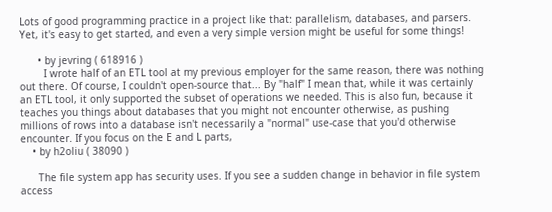Lots of good programming practice in a project like that: parallelism, databases, and parsers. Yet, it's easy to get started, and even a very simple version might be useful for some things!

      • by jevring ( 618916 )
        I wrote half of an ETL tool at my previous employer for the same reason, there was nothing out there. Of course, I couldn't open-source that... By "half" I mean that, while it was certainly an ETL tool, it only supported the subset of operations we needed. This is also fun, because it teaches you things about databases that you might not encounter otherwise, as pushing millions of rows into a database isn't necessarily a "normal" use-case that you'd otherwise encounter. If you focus on the E and L parts,
    • by h2oliu ( 38090 )

      The file system app has security uses. If you see a sudden change in behavior in file system access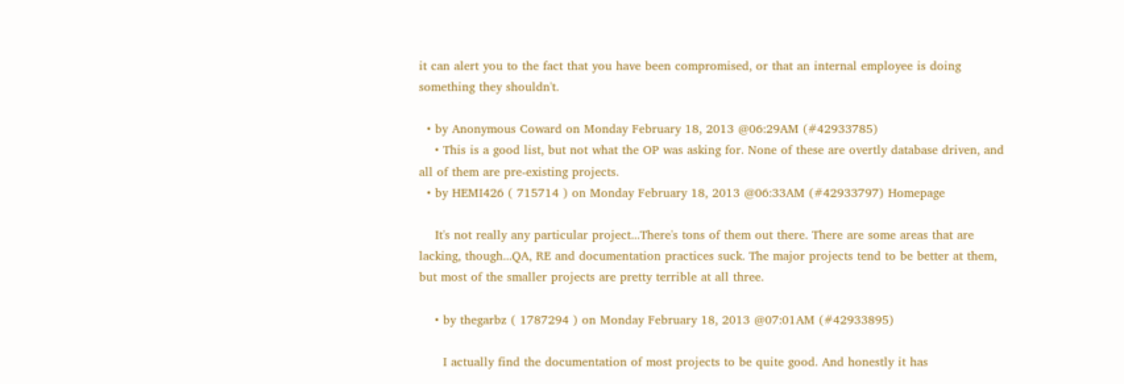it can alert you to the fact that you have been compromised, or that an internal employee is doing something they shouldn't.

  • by Anonymous Coward on Monday February 18, 2013 @06:29AM (#42933785)
    • This is a good list, but not what the OP was asking for. None of these are overtly database driven, and all of them are pre-existing projects.
  • by HEMI426 ( 715714 ) on Monday February 18, 2013 @06:33AM (#42933797) Homepage

    It's not really any particular project...There's tons of them out there. There are some areas that are lacking, though...QA, RE and documentation practices suck. The major projects tend to be better at them, but most of the smaller projects are pretty terrible at all three.

    • by thegarbz ( 1787294 ) on Monday February 18, 2013 @07:01AM (#42933895)

      I actually find the documentation of most projects to be quite good. And honestly it has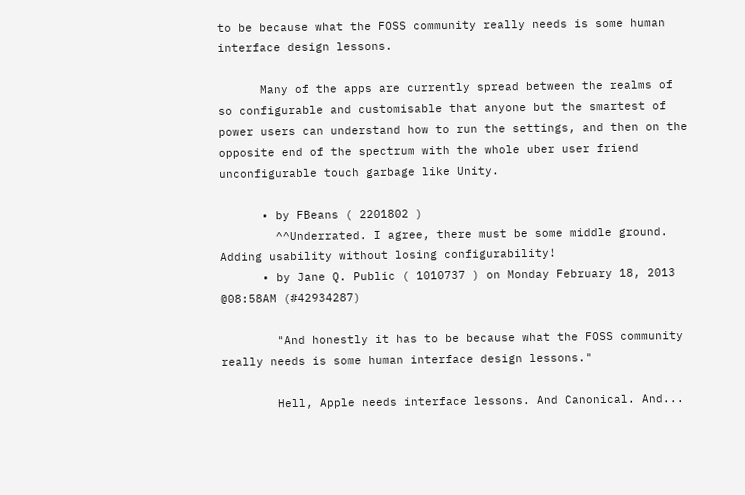to be because what the FOSS community really needs is some human interface design lessons.

      Many of the apps are currently spread between the realms of so configurable and customisable that anyone but the smartest of power users can understand how to run the settings, and then on the opposite end of the spectrum with the whole uber user friend unconfigurable touch garbage like Unity.

      • by FBeans ( 2201802 )
        ^^Underrated. I agree, there must be some middle ground. Adding usability without losing configurability!
      • by Jane Q. Public ( 1010737 ) on Monday February 18, 2013 @08:58AM (#42934287)

        "And honestly it has to be because what the FOSS community really needs is some human interface design lessons."

        Hell, Apple needs interface lessons. And Canonical. And...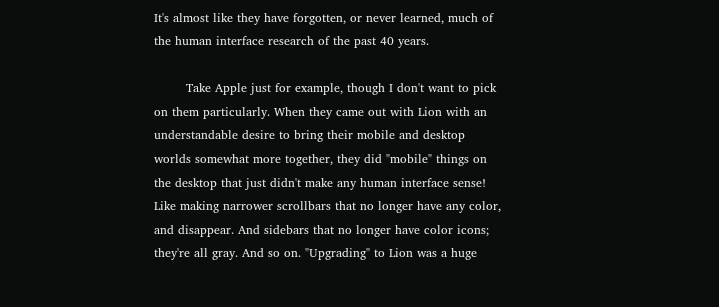It's almost like they have forgotten, or never learned, much of the human interface research of the past 40 years.

        Take Apple just for example, though I don't want to pick on them particularly. When they came out with Lion with an understandable desire to bring their mobile and desktop worlds somewhat more together, they did "mobile" things on the desktop that just didn't make any human interface sense! Like making narrower scrollbars that no longer have any color, and disappear. And sidebars that no longer have color icons; they're all gray. And so on. "Upgrading" to Lion was a huge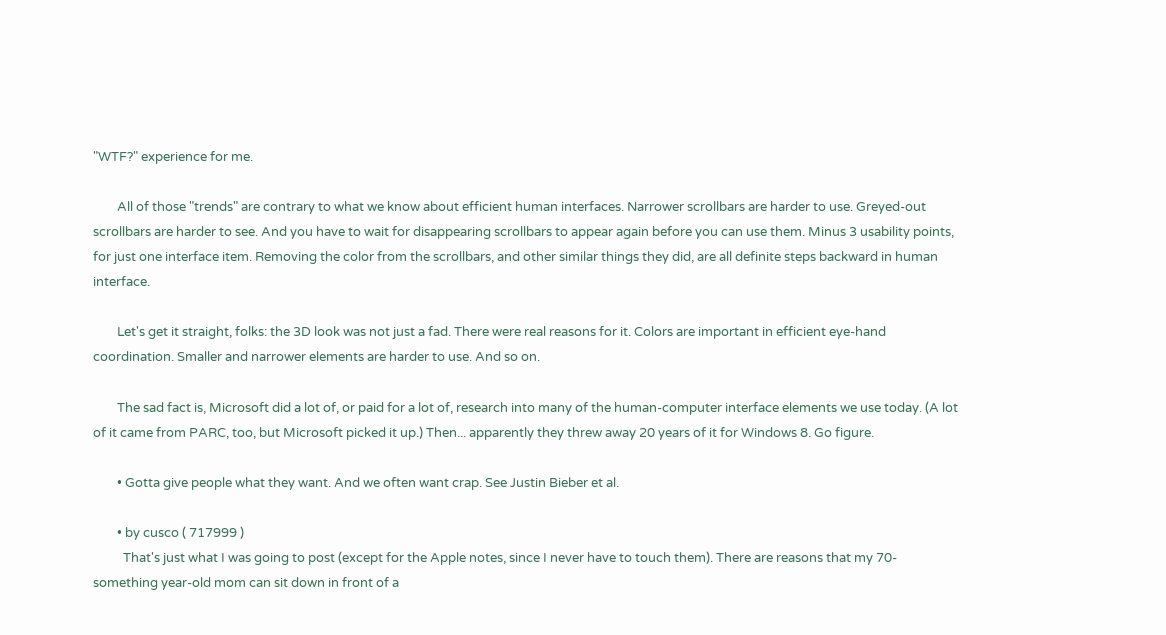"WTF?" experience for me.

        All of those "trends" are contrary to what we know about efficient human interfaces. Narrower scrollbars are harder to use. Greyed-out scrollbars are harder to see. And you have to wait for disappearing scrollbars to appear again before you can use them. Minus 3 usability points, for just one interface item. Removing the color from the scrollbars, and other similar things they did, are all definite steps backward in human interface.

        Let's get it straight, folks: the 3D look was not just a fad. There were real reasons for it. Colors are important in efficient eye-hand coordination. Smaller and narrower elements are harder to use. And so on.

        The sad fact is, Microsoft did a lot of, or paid for a lot of, research into many of the human-computer interface elements we use today. (A lot of it came from PARC, too, but Microsoft picked it up.) Then... apparently they threw away 20 years of it for Windows 8. Go figure.

        • Gotta give people what they want. And we often want crap. See Justin Bieber et al.

        • by cusco ( 717999 )
          That's just what I was going to post (except for the Apple notes, since I never have to touch them). There are reasons that my 70-something year-old mom can sit down in front of a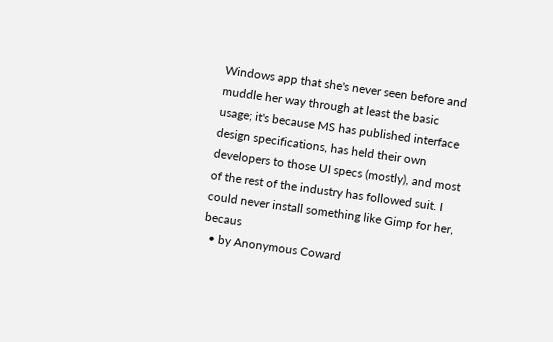Windows app that she's never seen before and muddle her way through at least the basic usage; it's because MS has published interface design specifications, has held their own developers to those UI specs (mostly), and most of the rest of the industry has followed suit. I could never install something like Gimp for her, becaus
  • by Anonymous Coward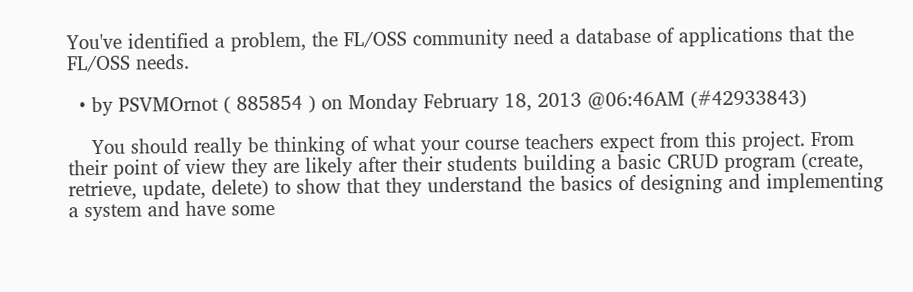You've identified a problem, the FL/OSS community need a database of applications that the FL/OSS needs.

  • by PSVMOrnot ( 885854 ) on Monday February 18, 2013 @06:46AM (#42933843)

    You should really be thinking of what your course teachers expect from this project. From their point of view they are likely after their students building a basic CRUD program (create, retrieve, update, delete) to show that they understand the basics of designing and implementing a system and have some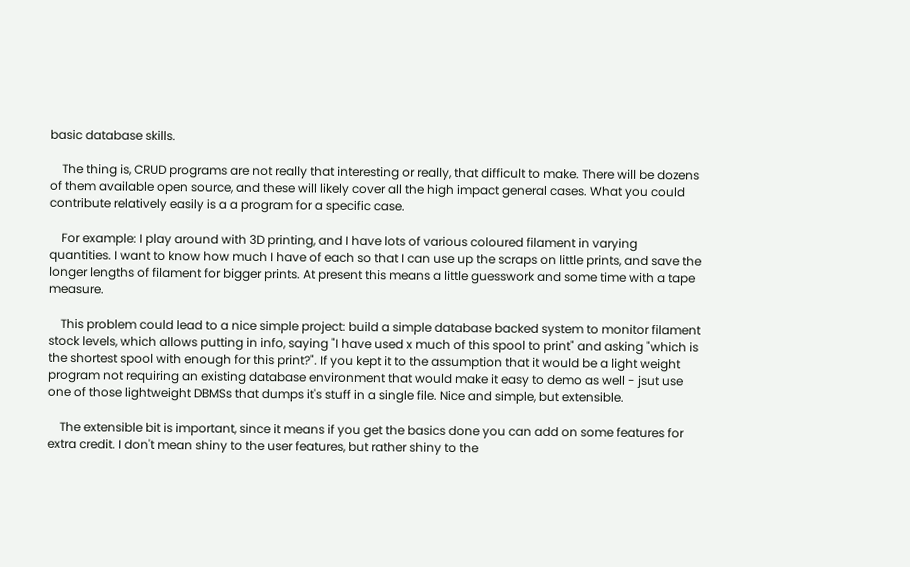basic database skills.

    The thing is, CRUD programs are not really that interesting or really, that difficult to make. There will be dozens of them available open source, and these will likely cover all the high impact general cases. What you could contribute relatively easily is a a program for a specific case.

    For example: I play around with 3D printing, and I have lots of various coloured filament in varying quantities. I want to know how much I have of each so that I can use up the scraps on little prints, and save the longer lengths of filament for bigger prints. At present this means a little guesswork and some time with a tape measure.

    This problem could lead to a nice simple project: build a simple database backed system to monitor filament stock levels, which allows putting in info, saying "I have used x much of this spool to print" and asking "which is the shortest spool with enough for this print?". If you kept it to the assumption that it would be a light weight program not requiring an existing database environment that would make it easy to demo as well - jsut use one of those lightweight DBMSs that dumps it's stuff in a single file. Nice and simple, but extensible.

    The extensible bit is important, since it means if you get the basics done you can add on some features for extra credit. I don't mean shiny to the user features, but rather shiny to the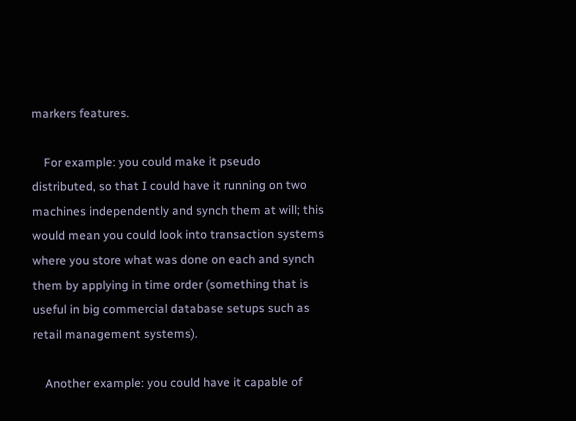markers features.

    For example: you could make it pseudo distributed, so that I could have it running on two machines independently and synch them at will; this would mean you could look into transaction systems where you store what was done on each and synch them by applying in time order (something that is useful in big commercial database setups such as retail management systems).

    Another example: you could have it capable of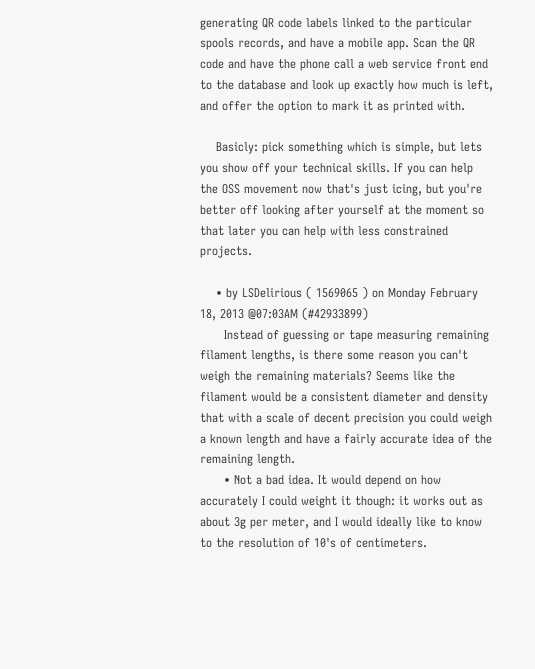generating QR code labels linked to the particular spools records, and have a mobile app. Scan the QR code and have the phone call a web service front end to the database and look up exactly how much is left, and offer the option to mark it as printed with.

    Basicly: pick something which is simple, but lets you show off your technical skills. If you can help the OSS movement now that's just icing, but you're better off looking after yourself at the moment so that later you can help with less constrained projects.

    • by LSDelirious ( 1569065 ) on Monday February 18, 2013 @07:03AM (#42933899)
      Instead of guessing or tape measuring remaining filament lengths, is there some reason you can't weigh the remaining materials? Seems like the filament would be a consistent diameter and density that with a scale of decent precision you could weigh a known length and have a fairly accurate idea of the remaining length.
      • Not a bad idea. It would depend on how accurately I could weight it though: it works out as about 3g per meter, and I would ideally like to know to the resolution of 10's of centimeters.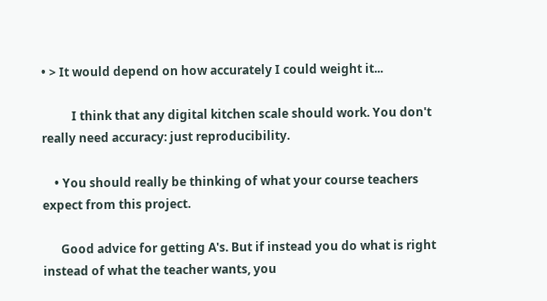• > It would depend on how accurately I could weight it...

          I think that any digital kitchen scale should work. You don't really need accuracy: just reproducibility.

    • You should really be thinking of what your course teachers expect from this project.

      Good advice for getting A's. But if instead you do what is right instead of what the teacher wants, you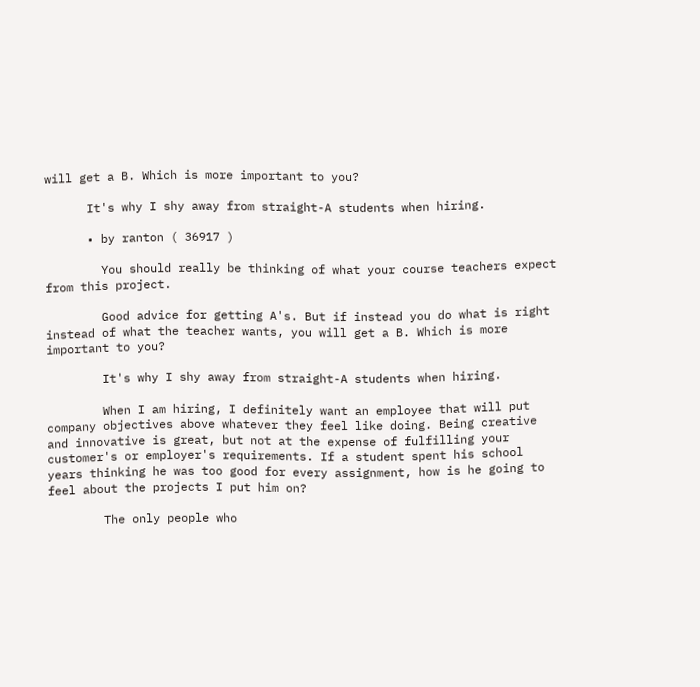will get a B. Which is more important to you?

      It's why I shy away from straight-A students when hiring.

      • by ranton ( 36917 )

        You should really be thinking of what your course teachers expect from this project.

        Good advice for getting A's. But if instead you do what is right instead of what the teacher wants, you will get a B. Which is more important to you?

        It's why I shy away from straight-A students when hiring.

        When I am hiring, I definitely want an employee that will put company objectives above whatever they feel like doing. Being creative and innovative is great, but not at the expense of fulfilling your customer's or employer's requirements. If a student spent his school years thinking he was too good for every assignment, how is he going to feel about the projects I put him on?

        The only people who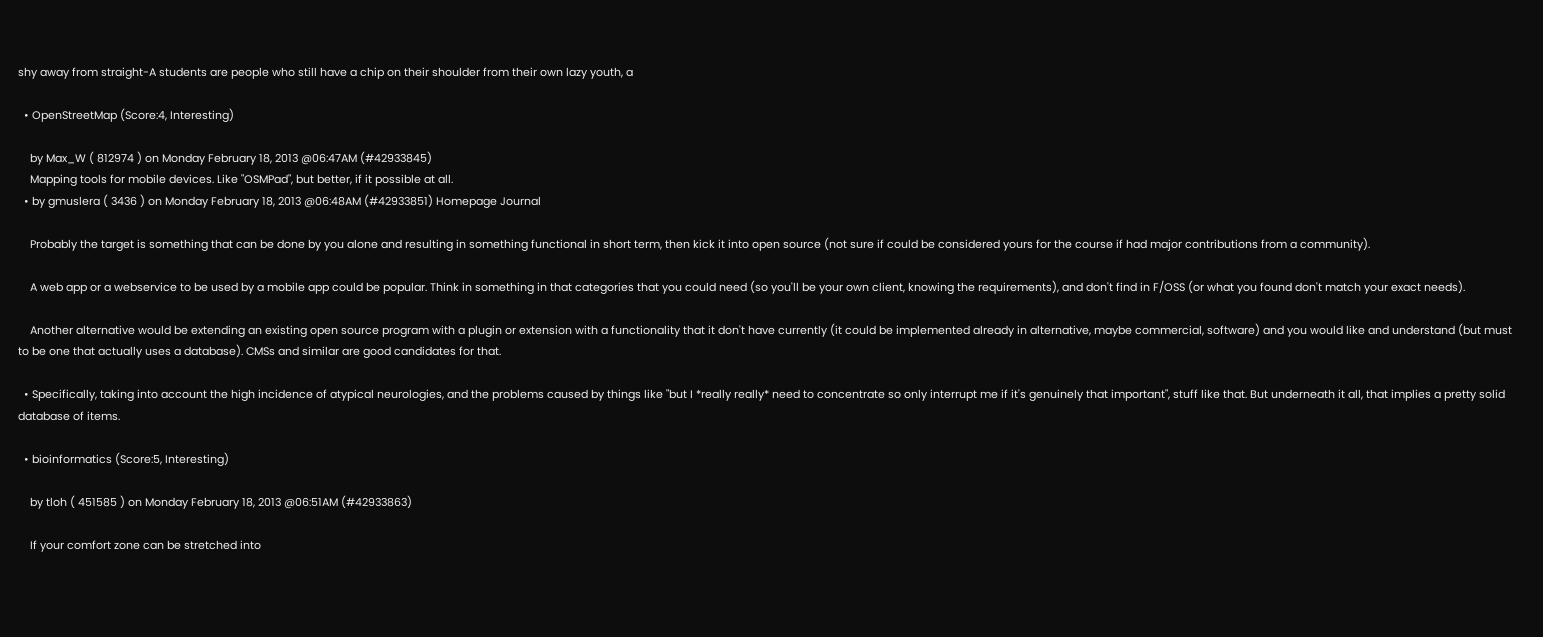shy away from straight-A students are people who still have a chip on their shoulder from their own lazy youth, a

  • OpenStreetMap (Score:4, Interesting)

    by Max_W ( 812974 ) on Monday February 18, 2013 @06:47AM (#42933845)
    Mapping tools for mobile devices. Like "OSMPad", but better, if it possible at all.
  • by gmuslera ( 3436 ) on Monday February 18, 2013 @06:48AM (#42933851) Homepage Journal

    Probably the target is something that can be done by you alone and resulting in something functional in short term, then kick it into open source (not sure if could be considered yours for the course if had major contributions from a community).

    A web app or a webservice to be used by a mobile app could be popular. Think in something in that categories that you could need (so you'll be your own client, knowing the requirements), and don't find in F/OSS (or what you found don't match your exact needs).

    Another alternative would be extending an existing open source program with a plugin or extension with a functionality that it don't have currently (it could be implemented already in alternative, maybe commercial, software) and you would like and understand (but must to be one that actually uses a database). CMSs and similar are good candidates for that.

  • Specifically, taking into account the high incidence of atypical neurologies, and the problems caused by things like "but I *really really* need to concentrate so only interrupt me if it's genuinely that important", stuff like that. But underneath it all, that implies a pretty solid database of items.

  • bioinformatics (Score:5, Interesting)

    by tloh ( 451585 ) on Monday February 18, 2013 @06:51AM (#42933863)

    If your comfort zone can be stretched into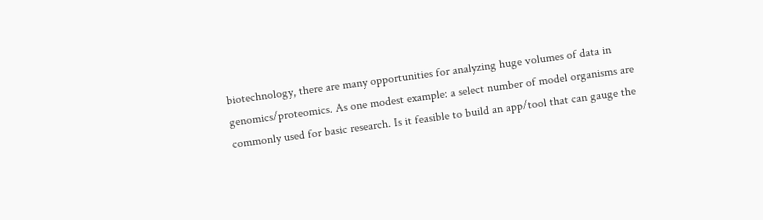biotechnology, there are many opportunities for analyzing huge volumes of data in genomics/proteomics. As one modest example: a select number of model organisms are commonly used for basic research. Is it feasible to build an app/tool that can gauge the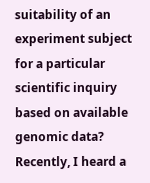suitability of an experiment subject for a particular scientific inquiry based on available genomic data? Recently, I heard a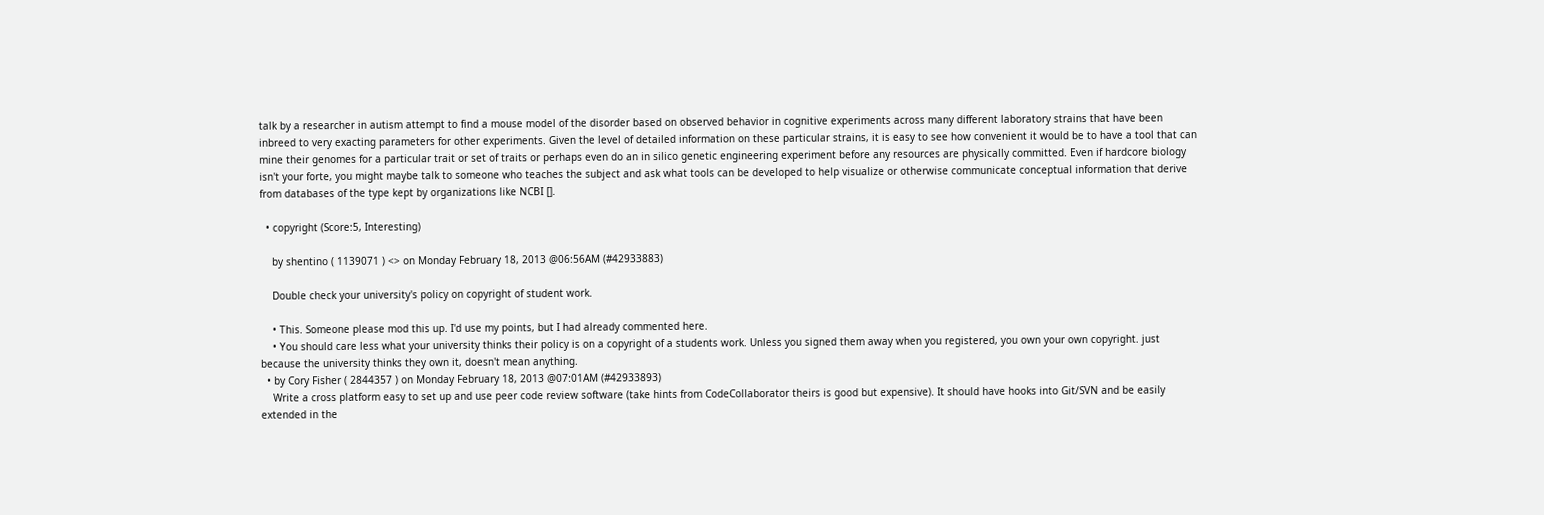talk by a researcher in autism attempt to find a mouse model of the disorder based on observed behavior in cognitive experiments across many different laboratory strains that have been inbreed to very exacting parameters for other experiments. Given the level of detailed information on these particular strains, it is easy to see how convenient it would be to have a tool that can mine their genomes for a particular trait or set of traits or perhaps even do an in silico genetic engineering experiment before any resources are physically committed. Even if hardcore biology isn't your forte, you might maybe talk to someone who teaches the subject and ask what tools can be developed to help visualize or otherwise communicate conceptual information that derive from databases of the type kept by organizations like NCBI [].

  • copyright (Score:5, Interesting)

    by shentino ( 1139071 ) <> on Monday February 18, 2013 @06:56AM (#42933883)

    Double check your university's policy on copyright of student work.

    • This. Someone please mod this up. I'd use my points, but I had already commented here.
    • You should care less what your university thinks their policy is on a copyright of a students work. Unless you signed them away when you registered, you own your own copyright. just because the university thinks they own it, doesn't mean anything.
  • by Cory Fisher ( 2844357 ) on Monday February 18, 2013 @07:01AM (#42933893)
    Write a cross platform easy to set up and use peer code review software (take hints from CodeCollaborator theirs is good but expensive). It should have hooks into Git/SVN and be easily extended in the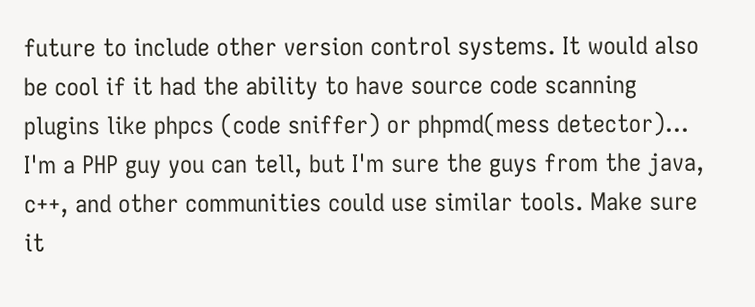future to include other version control systems. It would also be cool if it had the ability to have source code scanning plugins like phpcs (code sniffer) or phpmd(mess detector)... I'm a PHP guy you can tell, but I'm sure the guys from the java, c++, and other communities could use similar tools. Make sure it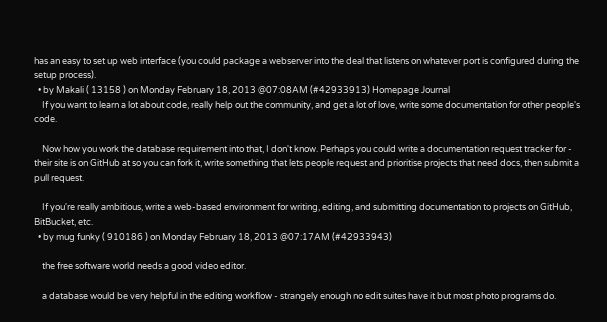has an easy to set up web interface (you could package a webserver into the deal that listens on whatever port is configured during the setup process).
  • by Makali ( 13158 ) on Monday February 18, 2013 @07:08AM (#42933913) Homepage Journal
    If you want to learn a lot about code, really help out the community, and get a lot of love, write some documentation for other people's code.

    Now how you work the database requirement into that, I don't know. Perhaps you could write a documentation request tracker for - their site is on GitHub at so you can fork it, write something that lets people request and prioritise projects that need docs, then submit a pull request.

    If you're really ambitious, write a web-based environment for writing, editing, and submitting documentation to projects on GitHub, BitBucket, etc.
  • by mug funky ( 910186 ) on Monday February 18, 2013 @07:17AM (#42933943)

    the free software world needs a good video editor.

    a database would be very helpful in the editing workflow - strangely enough no edit suites have it but most photo programs do.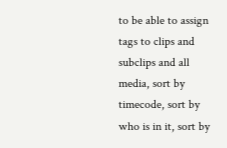to be able to assign tags to clips and subclips and all media, sort by timecode, sort by who is in it, sort by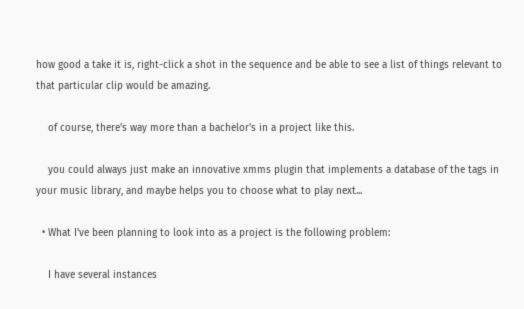how good a take it is, right-click a shot in the sequence and be able to see a list of things relevant to that particular clip would be amazing.

    of course, there's way more than a bachelor's in a project like this.

    you could always just make an innovative xmms plugin that implements a database of the tags in your music library, and maybe helps you to choose what to play next...

  • What I've been planning to look into as a project is the following problem:

    I have several instances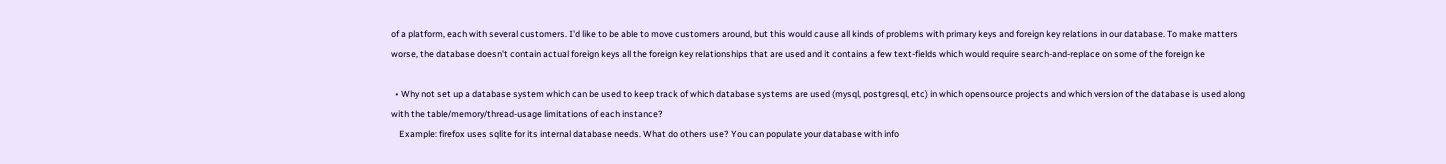of a platform, each with several customers. I'd like to be able to move customers around, but this would cause all kinds of problems with primary keys and foreign key relations in our database. To make matters worse, the database doesn't contain actual foreign keys all the foreign key relationships that are used and it contains a few text-fields which would require search-and-replace on some of the foreign ke

  • Why not set up a database system which can be used to keep track of which database systems are used (mysql, postgresql, etc) in which opensource projects and which version of the database is used along with the table/memory/thread-usage limitations of each instance?
    Example: firefox uses sqlite for its internal database needs. What do others use? You can populate your database with info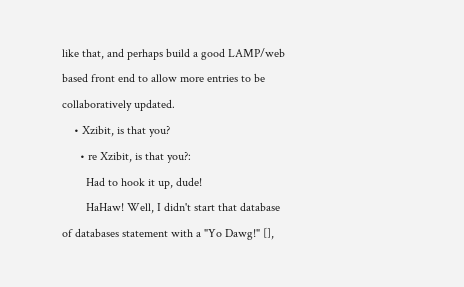like that, and perhaps build a good LAMP/web based front end to allow more entries to be collaboratively updated.
    • Xzibit, is that you?
      • re Xzibit, is that you?:
        Had to hook it up, dude!
        HaHaw! Well, I didn't start that database of databases statement with a "Yo Dawg!" [],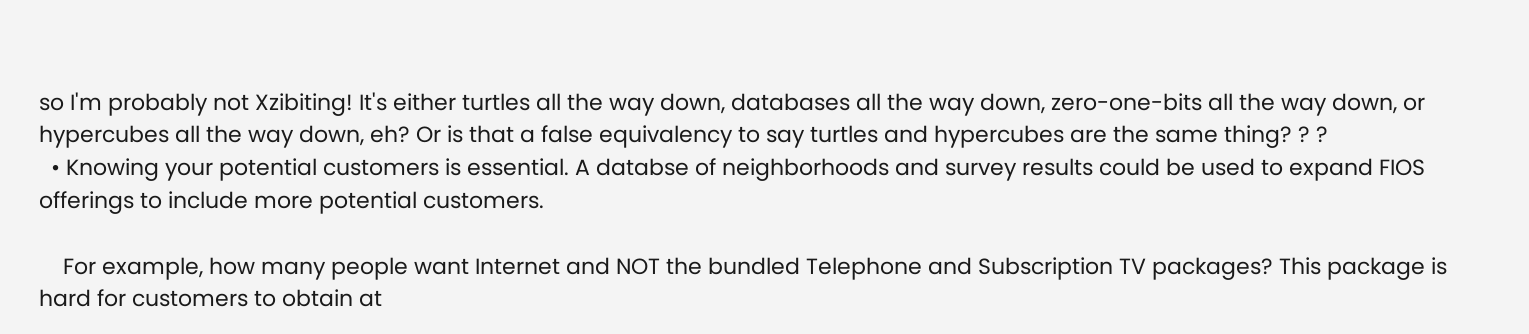so I'm probably not Xzibiting! It's either turtles all the way down, databases all the way down, zero-one-bits all the way down, or hypercubes all the way down, eh? Or is that a false equivalency to say turtles and hypercubes are the same thing? ? ?
  • Knowing your potential customers is essential. A databse of neighborhoods and survey results could be used to expand FIOS offerings to include more potential customers.

    For example, how many people want Internet and NOT the bundled Telephone and Subscription TV packages? This package is hard for customers to obtain at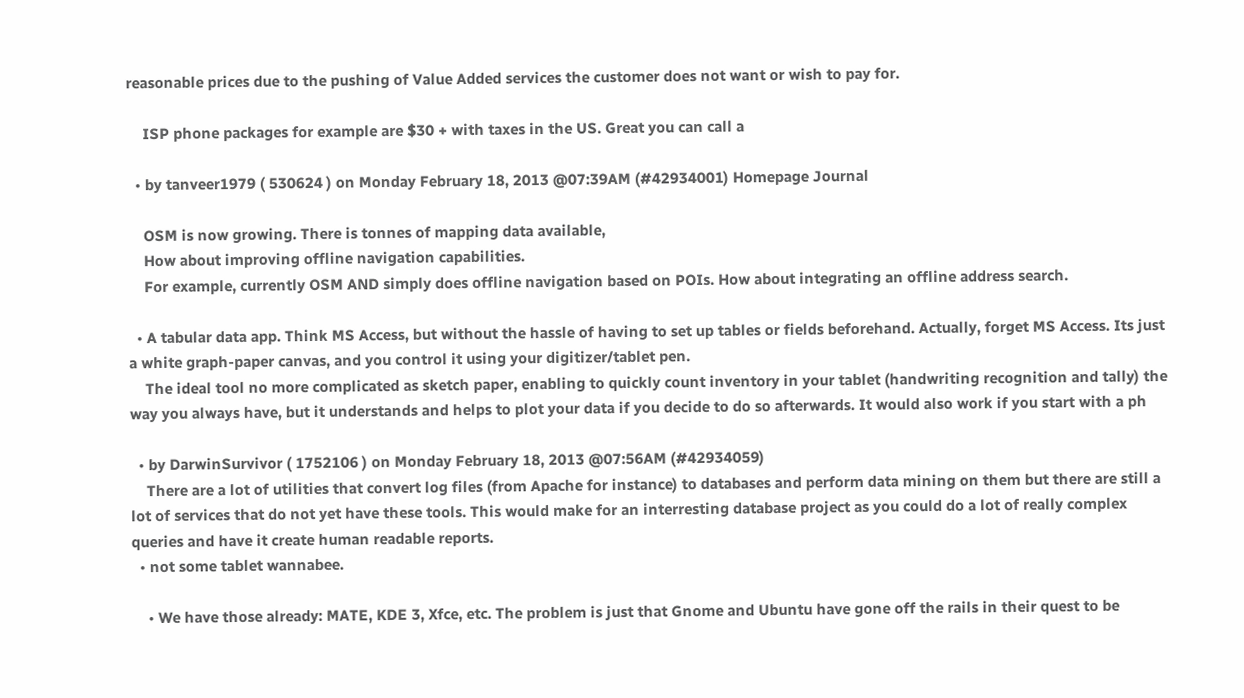reasonable prices due to the pushing of Value Added services the customer does not want or wish to pay for.

    ISP phone packages for example are $30 + with taxes in the US. Great you can call a

  • by tanveer1979 ( 530624 ) on Monday February 18, 2013 @07:39AM (#42934001) Homepage Journal

    OSM is now growing. There is tonnes of mapping data available,
    How about improving offline navigation capabilities.
    For example, currently OSM AND simply does offline navigation based on POIs. How about integrating an offline address search.

  • A tabular data app. Think MS Access, but without the hassle of having to set up tables or fields beforehand. Actually, forget MS Access. Its just a white graph-paper canvas, and you control it using your digitizer/tablet pen.
    The ideal tool no more complicated as sketch paper, enabling to quickly count inventory in your tablet (handwriting recognition and tally) the way you always have, but it understands and helps to plot your data if you decide to do so afterwards. It would also work if you start with a ph

  • by DarwinSurvivor ( 1752106 ) on Monday February 18, 2013 @07:56AM (#42934059)
    There are a lot of utilities that convert log files (from Apache for instance) to databases and perform data mining on them but there are still a lot of services that do not yet have these tools. This would make for an interresting database project as you could do a lot of really complex queries and have it create human readable reports.
  • not some tablet wannabee.

    • We have those already: MATE, KDE 3, Xfce, etc. The problem is just that Gnome and Ubuntu have gone off the rails in their quest to be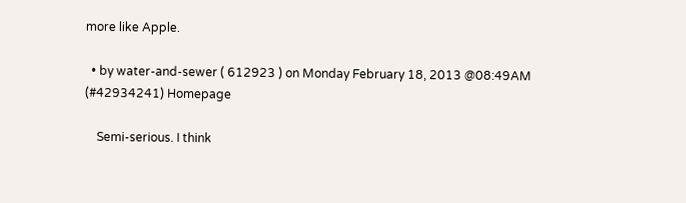more like Apple.

  • by water-and-sewer ( 612923 ) on Monday February 18, 2013 @08:49AM (#42934241) Homepage

    Semi-serious. I think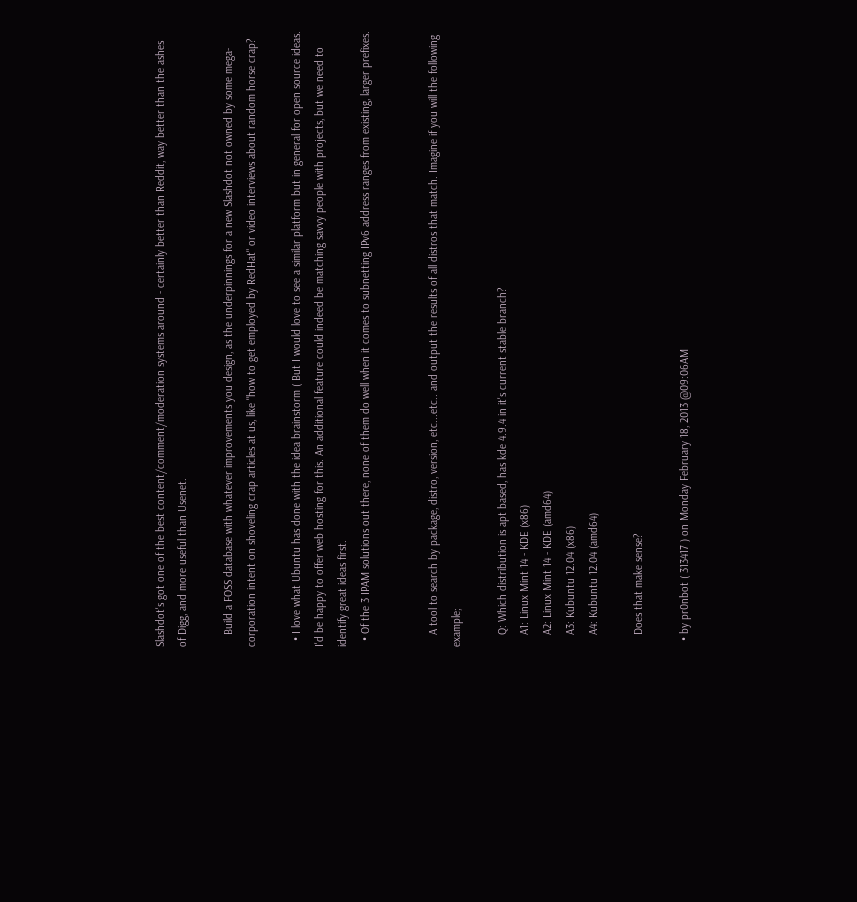Slashdot's got one of the best content/comment/moderation systems around - certainly better than Reddit, way better than the ashes of Digg, and more useful than Usenet.

    Build a FOSS database with whatever improvements you design, as the underpinnings for a new Slashdot not owned by some mega-corporation intent on shoveling crap articles at us, like "how to get employed by RedHat" or video interviews about random horse crap?

  • I love what Ubuntu has done with the idea brainstorm ( But I would love to see a similar platform but in general for open source ideas. I'd be happy to offer web hosting for this. An additional feature could indeed be matching savvy people with projects, but we need to identify great ideas first.
  • Of the 3 IPAM solutions out there, none of them do well when it comes to subnetting IPv6 address ranges from existing, larger prefixes.


    A tool to search by package, distro, version, etc...etc.. and output the results of all distros that match. Imagine if you will the following example;

    Q: Which distribution is apt based, has kde 4.9.4 in it's current stable branch?
    A1: Linux Mint 14 - KDE (x86)
    A2: Linux Mint 14 - KDE (amd64)
    A3: Kubuntu 12.04 (x86)
    A4: Kubuntu 12.04 (amd64)

    Does that make sense?

  • by pr0nbot ( 313417 ) on Monday February 18, 2013 @09:06AM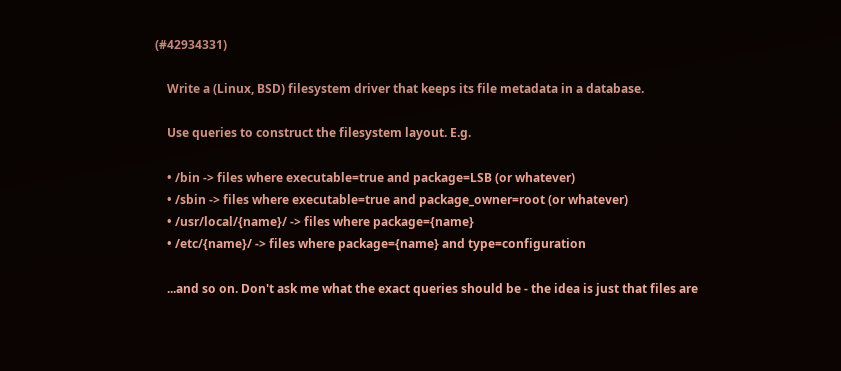(#42934331)

    Write a (Linux, BSD) filesystem driver that keeps its file metadata in a database.

    Use queries to construct the filesystem layout. E.g.

    • /bin -> files where executable=true and package=LSB (or whatever)
    • /sbin -> files where executable=true and package_owner=root (or whatever)
    • /usr/local/{name}/ -> files where package={name}
    • /etc/{name}/ -> files where package={name} and type=configuration

    ...and so on. Don't ask me what the exact queries should be - the idea is just that files are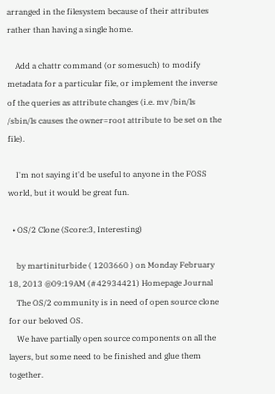arranged in the filesystem because of their attributes rather than having a single home.

    Add a chattr command (or somesuch) to modify metadata for a particular file, or implement the inverse of the queries as attribute changes (i.e. mv /bin/ls /sbin/ls causes the owner=root attribute to be set on the file).

    I'm not saying it'd be useful to anyone in the FOSS world, but it would be great fun.

  • OS/2 Clone (Score:3, Interesting)

    by martiniturbide ( 1203660 ) on Monday February 18, 2013 @09:19AM (#42934421) Homepage Journal
    The OS/2 community is in need of open source clone for our beloved OS.
    We have partially open source components on all the layers, but some need to be finished and glue them together.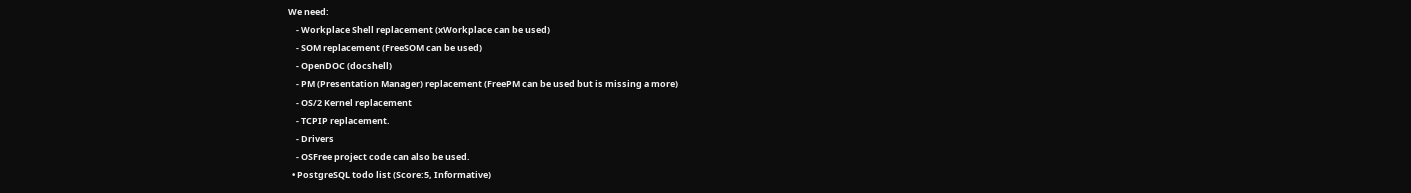We need:
    - Workplace Shell replacement (xWorkplace can be used)
    - SOM replacement (FreeSOM can be used)
    - OpenDOC (docshell)
    - PM (Presentation Manager) replacement (FreePM can be used but is missing a more)
    - OS/2 Kernel replacement
    - TCPIP replacement.
    - Drivers
    - OSFree project code can also be used.
  • PostgreSQL todo list (Score:5, Informative)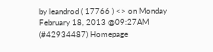by leandrod ( 17766 ) <> on Monday February 18, 2013 @09:27AM (#42934487) Homepage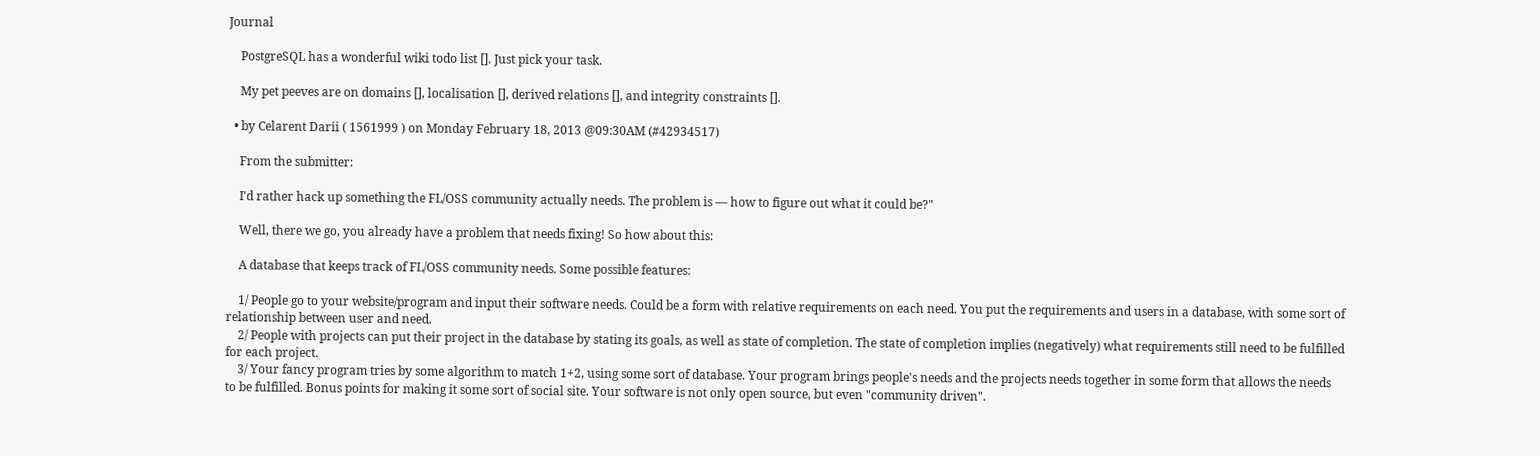Journal

    PostgreSQL has a wonderful wiki todo list []. Just pick your task.

    My pet peeves are on domains [], localisation [], derived relations [], and integrity constraints [].

  • by Celarent Darii ( 1561999 ) on Monday February 18, 2013 @09:30AM (#42934517)

    From the submitter:

    I'd rather hack up something the FL/OSS community actually needs. The problem is — how to figure out what it could be?"

    Well, there we go, you already have a problem that needs fixing! So how about this:

    A database that keeps track of FL/OSS community needs. Some possible features:

    1/ People go to your website/program and input their software needs. Could be a form with relative requirements on each need. You put the requirements and users in a database, with some sort of relationship between user and need.
    2/ People with projects can put their project in the database by stating its goals, as well as state of completion. The state of completion implies (negatively) what requirements still need to be fulfilled for each project.
    3/ Your fancy program tries by some algorithm to match 1+2, using some sort of database. Your program brings people's needs and the projects needs together in some form that allows the needs to be fulfilled. Bonus points for making it some sort of social site. Your software is not only open source, but even "community driven".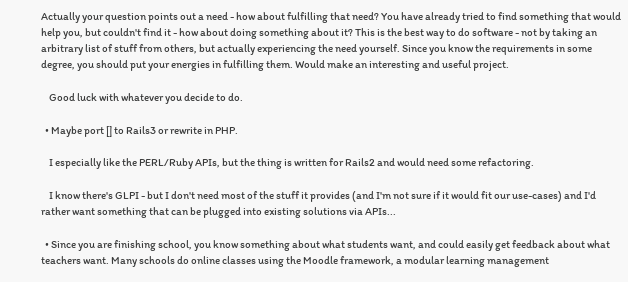Actually your question points out a need - how about fulfilling that need? You have already tried to find something that would help you, but couldn't find it - how about doing something about it? This is the best way to do software - not by taking an arbitrary list of stuff from others, but actually experiencing the need yourself. Since you know the requirements in some degree, you should put your energies in fulfilling them. Would make an interesting and useful project.

    Good luck with whatever you decide to do.

  • Maybe port [] to Rails3 or rewrite in PHP.

    I especially like the PERL/Ruby APIs, but the thing is written for Rails2 and would need some refactoring.

    I know there's GLPI - but I don't need most of the stuff it provides (and I'm not sure if it would fit our use-cases) and I'd rather want something that can be plugged into existing solutions via APIs...

  • Since you are finishing school, you know something about what students want, and could easily get feedback about what teachers want. Many schools do online classes using the Moodle framework, a modular learning management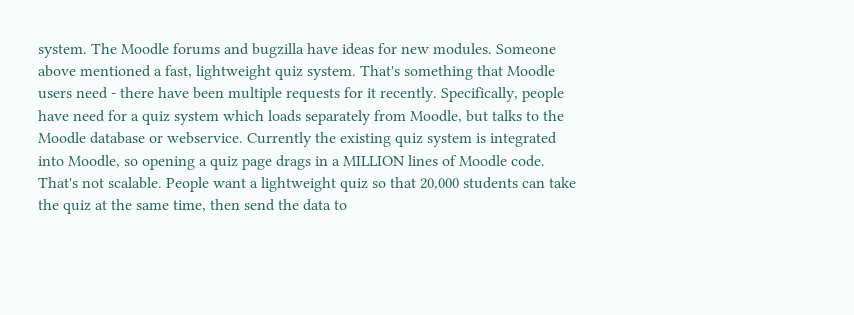system. The Moodle forums and bugzilla have ideas for new modules. Someone above mentioned a fast, lightweight quiz system. That's something that Moodle users need - there have been multiple requests for it recently. Specifically, people have need for a quiz system which loads separately from Moodle, but talks to the Moodle database or webservice. Currently the existing quiz system is integrated into Moodle, so opening a quiz page drags in a MILLION lines of Moodle code. That's not scalable. People want a lightweight quiz so that 20,000 students can take the quiz at the same time, then send the data to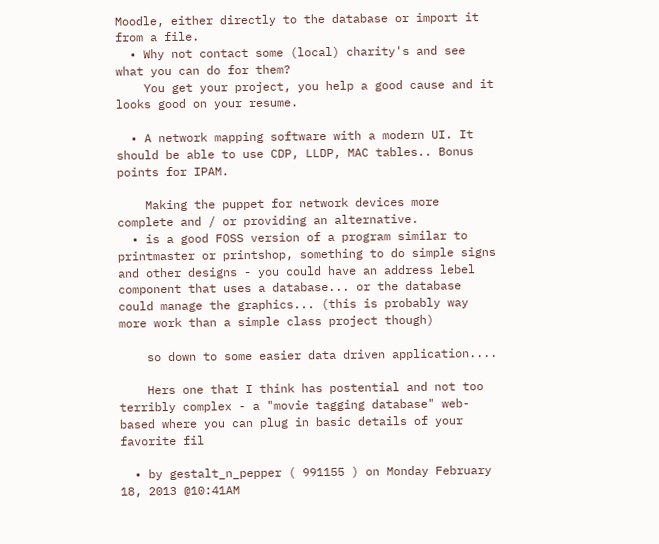Moodle, either directly to the database or import it from a file.
  • Why not contact some (local) charity's and see what you can do for them?
    You get your project, you help a good cause and it looks good on your resume.

  • A network mapping software with a modern UI. It should be able to use CDP, LLDP, MAC tables.. Bonus points for IPAM.

    Making the puppet for network devices more complete and / or providing an alternative.
  • is a good FOSS version of a program similar to printmaster or printshop, something to do simple signs and other designs - you could have an address lebel component that uses a database... or the database could manage the graphics... (this is probably way more work than a simple class project though)

    so down to some easier data driven application....

    Hers one that I think has postential and not too terribly complex - a "movie tagging database" web-based where you can plug in basic details of your favorite fil

  • by gestalt_n_pepper ( 991155 ) on Monday February 18, 2013 @10:41AM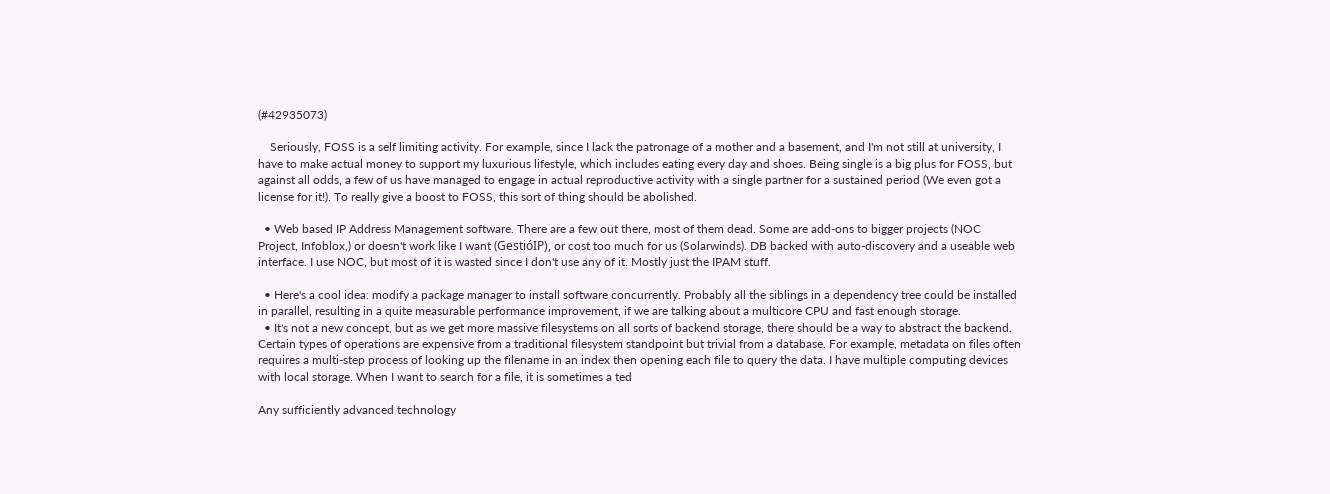(#42935073)

    Seriously, FOSS is a self limiting activity. For example, since I lack the patronage of a mother and a basement, and I'm not still at university, I have to make actual money to support my luxurious lifestyle, which includes eating every day and shoes. Being single is a big plus for FOSS, but against all odds, a few of us have managed to engage in actual reproductive activity with a single partner for a sustained period (We even got a license for it!). To really give a boost to FOSS, this sort of thing should be abolished.

  • Web based IP Address Management software. There are a few out there, most of them dead. Some are add-ons to bigger projects (NOC Project, Infoblox,) or doesn't work like I want (GestióIP), or cost too much for us (Solarwinds). DB backed with auto-discovery and a useable web interface. I use NOC, but most of it is wasted since I don't use any of it. Mostly just the IPAM stuff.

  • Here's a cool idea: modify a package manager to install software concurrently. Probably all the siblings in a dependency tree could be installed in parallel, resulting in a quite measurable performance improvement, if we are talking about a multicore CPU and fast enough storage.
  • It's not a new concept, but as we get more massive filesystems on all sorts of backend storage, there should be a way to abstract the backend. Certain types of operations are expensive from a traditional filesystem standpoint but trivial from a database. For example, metadata on files often requires a multi-step process of looking up the filename in an index then opening each file to query the data. I have multiple computing devices with local storage. When I want to search for a file, it is sometimes a ted

Any sufficiently advanced technology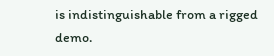is indistinguishable from a rigged demo.